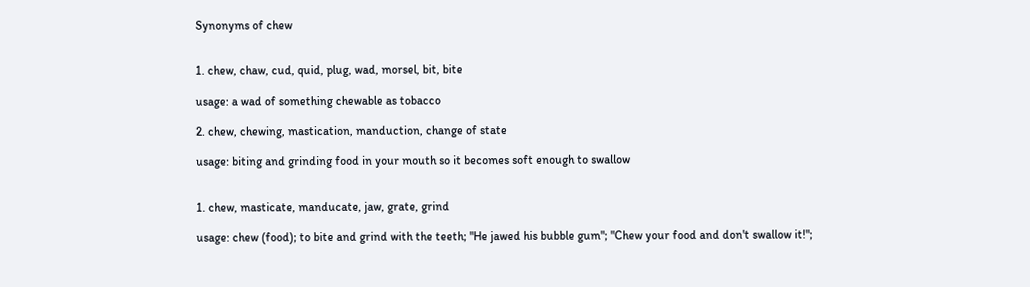Synonyms of chew


1. chew, chaw, cud, quid, plug, wad, morsel, bit, bite

usage: a wad of something chewable as tobacco

2. chew, chewing, mastication, manduction, change of state

usage: biting and grinding food in your mouth so it becomes soft enough to swallow


1. chew, masticate, manducate, jaw, grate, grind

usage: chew (food); to bite and grind with the teeth; "He jawed his bubble gum"; "Chew your food and don't swallow it!";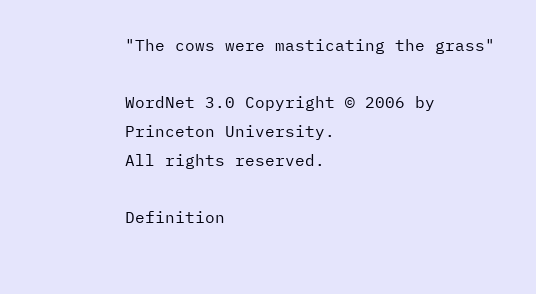"The cows were masticating the grass"

WordNet 3.0 Copyright © 2006 by Princeton University.
All rights reserved.

Definition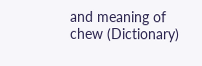and meaning of chew (Dictionary)